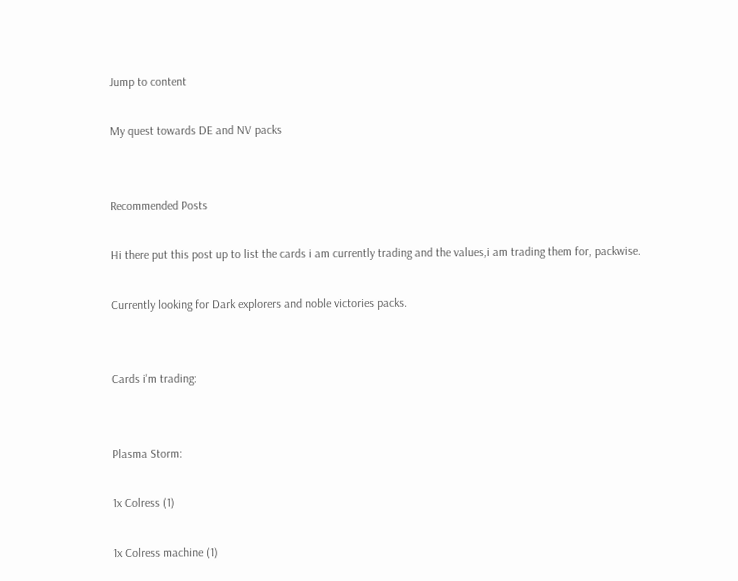Jump to content

My quest towards DE and NV packs


Recommended Posts

Hi there put this post up to list the cards i am currently trading and the values,i am trading them for, packwise.

Currently looking for Dark explorers and noble victories packs.


Cards i'm trading:


Plasma Storm:

1x Colress (1)

1x Colress machine (1)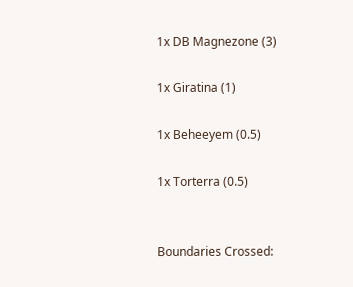1x DB Magnezone (3)

1x Giratina (1)

1x Beheeyem (0.5)

1x Torterra (0.5)


Boundaries Crossed: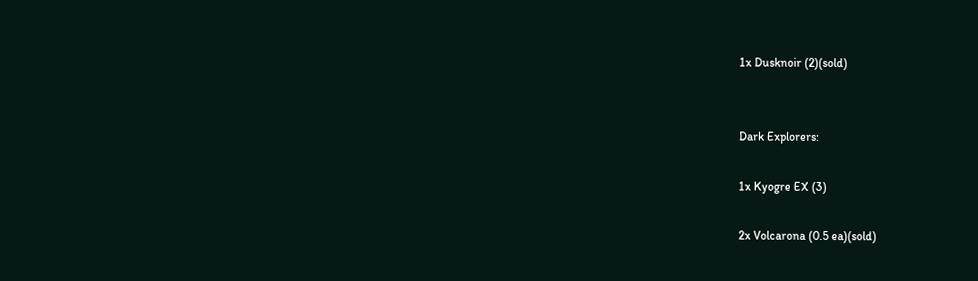1x Dusknoir (2)(sold)


Dark Explorers:

1x Kyogre EX (3)

2x Volcarona (0.5 ea)(sold)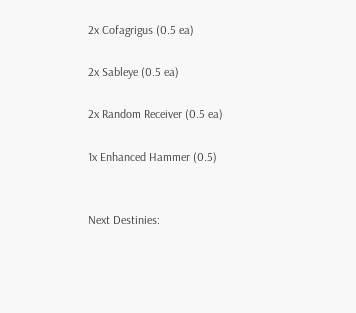2x Cofagrigus (0.5 ea)

2x Sableye (0.5 ea)

2x Random Receiver (0.5 ea)

1x Enhanced Hammer (0.5)


Next Destinies: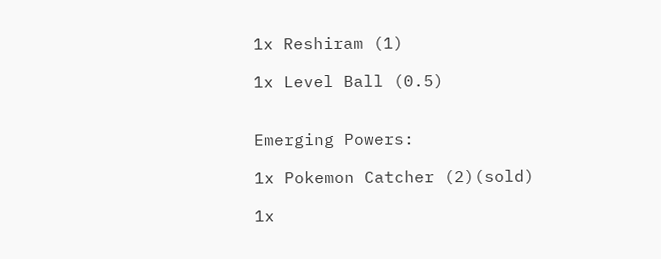1x Reshiram (1)

1x Level Ball (0.5)


Emerging Powers:

1x Pokemon Catcher (2)(sold)

1x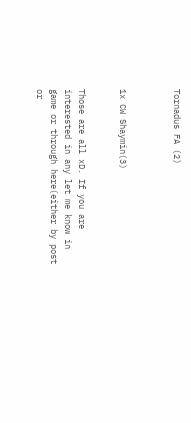Tornadus FA (2)



1x CW Shaymin(3)


Those are all xD. If you are interested in any let me know in game or through here(either by post or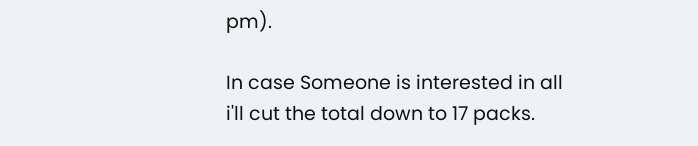pm).

In case Someone is interested in all i'll cut the total down to 17 packs.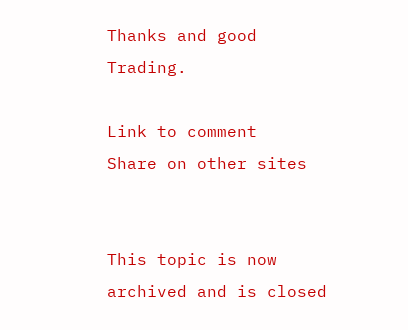Thanks and good Trading.

Link to comment
Share on other sites


This topic is now archived and is closed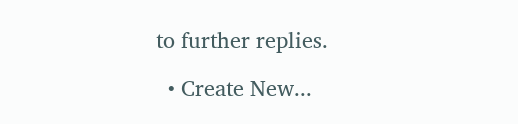to further replies.

  • Create New...